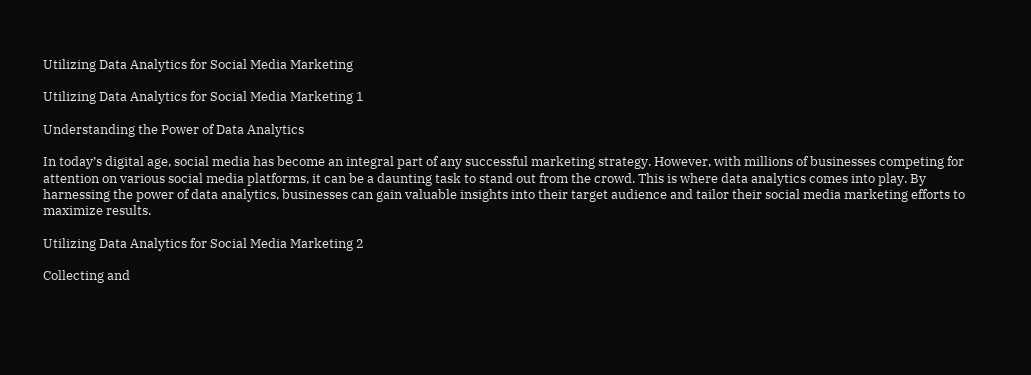Utilizing Data Analytics for Social Media Marketing

Utilizing Data Analytics for Social Media Marketing 1

Understanding the Power of Data Analytics

In today’s digital age, social media has become an integral part of any successful marketing strategy. However, with millions of businesses competing for attention on various social media platforms, it can be a daunting task to stand out from the crowd. This is where data analytics comes into play. By harnessing the power of data analytics, businesses can gain valuable insights into their target audience and tailor their social media marketing efforts to maximize results.

Utilizing Data Analytics for Social Media Marketing 2

Collecting and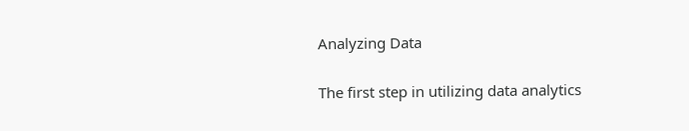Analyzing Data

The first step in utilizing data analytics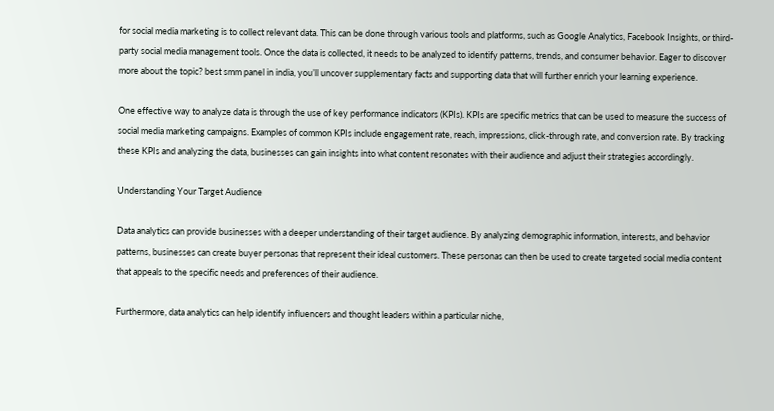for social media marketing is to collect relevant data. This can be done through various tools and platforms, such as Google Analytics, Facebook Insights, or third-party social media management tools. Once the data is collected, it needs to be analyzed to identify patterns, trends, and consumer behavior. Eager to discover more about the topic? best smm panel in india, you’ll uncover supplementary facts and supporting data that will further enrich your learning experience.

One effective way to analyze data is through the use of key performance indicators (KPIs). KPIs are specific metrics that can be used to measure the success of social media marketing campaigns. Examples of common KPIs include engagement rate, reach, impressions, click-through rate, and conversion rate. By tracking these KPIs and analyzing the data, businesses can gain insights into what content resonates with their audience and adjust their strategies accordingly.

Understanding Your Target Audience

Data analytics can provide businesses with a deeper understanding of their target audience. By analyzing demographic information, interests, and behavior patterns, businesses can create buyer personas that represent their ideal customers. These personas can then be used to create targeted social media content that appeals to the specific needs and preferences of their audience.

Furthermore, data analytics can help identify influencers and thought leaders within a particular niche,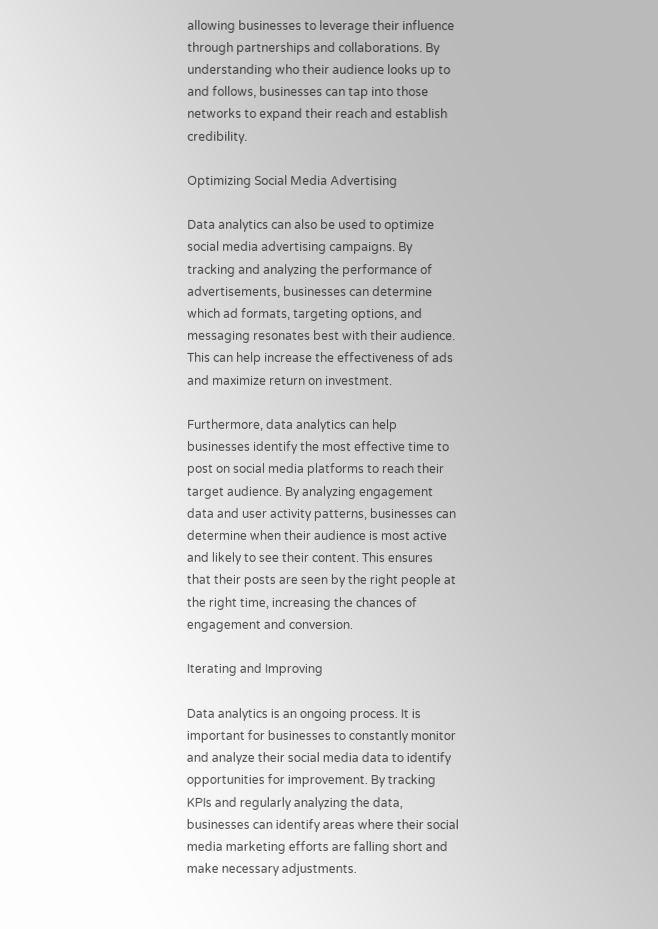allowing businesses to leverage their influence through partnerships and collaborations. By understanding who their audience looks up to and follows, businesses can tap into those networks to expand their reach and establish credibility.

Optimizing Social Media Advertising

Data analytics can also be used to optimize social media advertising campaigns. By tracking and analyzing the performance of advertisements, businesses can determine which ad formats, targeting options, and messaging resonates best with their audience. This can help increase the effectiveness of ads and maximize return on investment.

Furthermore, data analytics can help businesses identify the most effective time to post on social media platforms to reach their target audience. By analyzing engagement data and user activity patterns, businesses can determine when their audience is most active and likely to see their content. This ensures that their posts are seen by the right people at the right time, increasing the chances of engagement and conversion.

Iterating and Improving

Data analytics is an ongoing process. It is important for businesses to constantly monitor and analyze their social media data to identify opportunities for improvement. By tracking KPIs and regularly analyzing the data, businesses can identify areas where their social media marketing efforts are falling short and make necessary adjustments.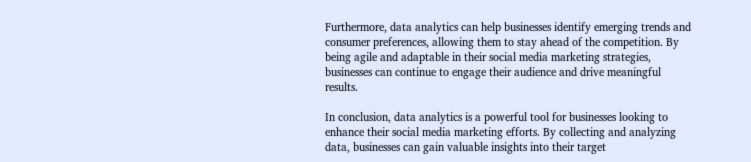Furthermore, data analytics can help businesses identify emerging trends and consumer preferences, allowing them to stay ahead of the competition. By being agile and adaptable in their social media marketing strategies, businesses can continue to engage their audience and drive meaningful results.

In conclusion, data analytics is a powerful tool for businesses looking to enhance their social media marketing efforts. By collecting and analyzing data, businesses can gain valuable insights into their target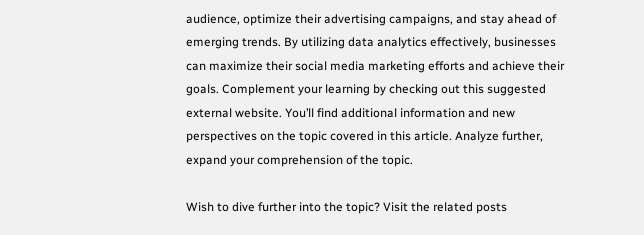audience, optimize their advertising campaigns, and stay ahead of emerging trends. By utilizing data analytics effectively, businesses can maximize their social media marketing efforts and achieve their goals. Complement your learning by checking out this suggested external website. You’ll find additional information and new perspectives on the topic covered in this article. Analyze further, expand your comprehension of the topic.

Wish to dive further into the topic? Visit the related posts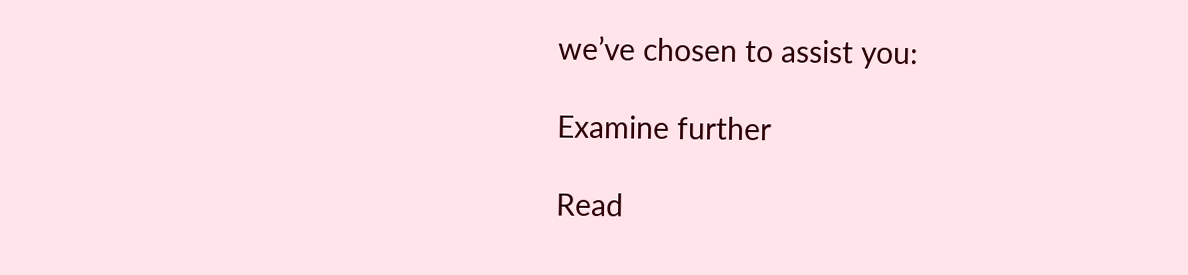we’ve chosen to assist you:

Examine further

Read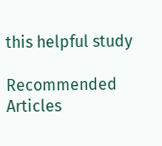this helpful study

Recommended Articles